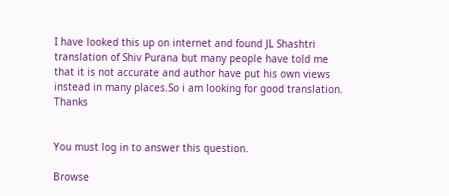I have looked this up on internet and found JL Shashtri translation of Shiv Purana but many people have told me that it is not accurate and author have put his own views instead in many places.So i am looking for good translation. Thanks


You must log in to answer this question.

Browse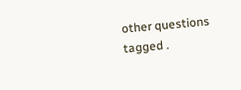other questions tagged .